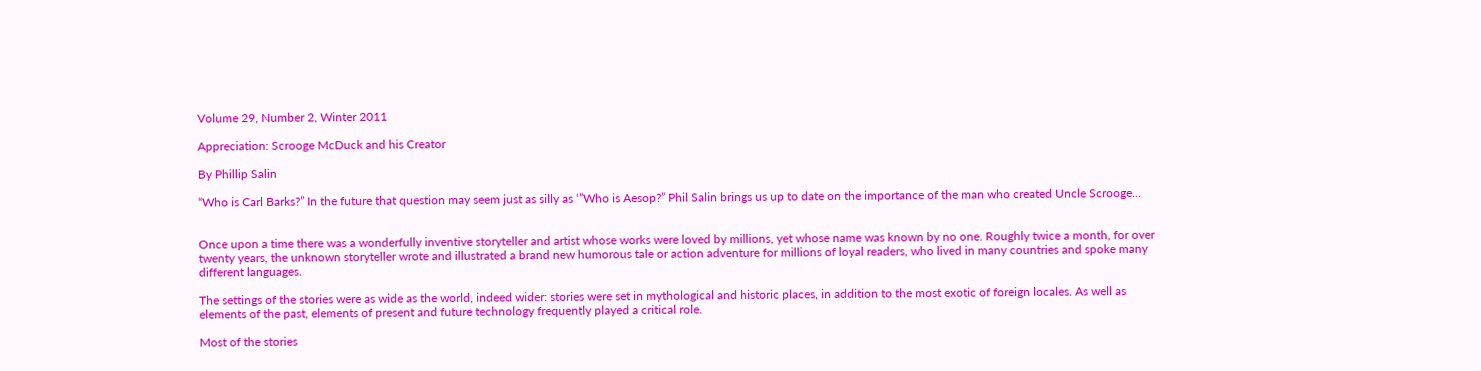Volume 29, Number 2, Winter 2011

Appreciation: Scrooge McDuck and his Creator

By Phillip Salin

“Who is Carl Barks?” In the future that question may seem just as silly as ‘”Who is Aesop?” Phil Salin brings us up to date on the importance of the man who created Uncle Scrooge...


Once upon a time there was a wonderfully inventive storyteller and artist whose works were loved by millions, yet whose name was known by no one. Roughly twice a month, for over twenty years, the unknown storyteller wrote and illustrated a brand new humorous tale or action adventure for millions of loyal readers, who lived in many countries and spoke many different languages.

The settings of the stories were as wide as the world, indeed wider: stories were set in mythological and historic places, in addition to the most exotic of foreign locales. As well as elements of the past, elements of present and future technology frequently played a critical role.

Most of the stories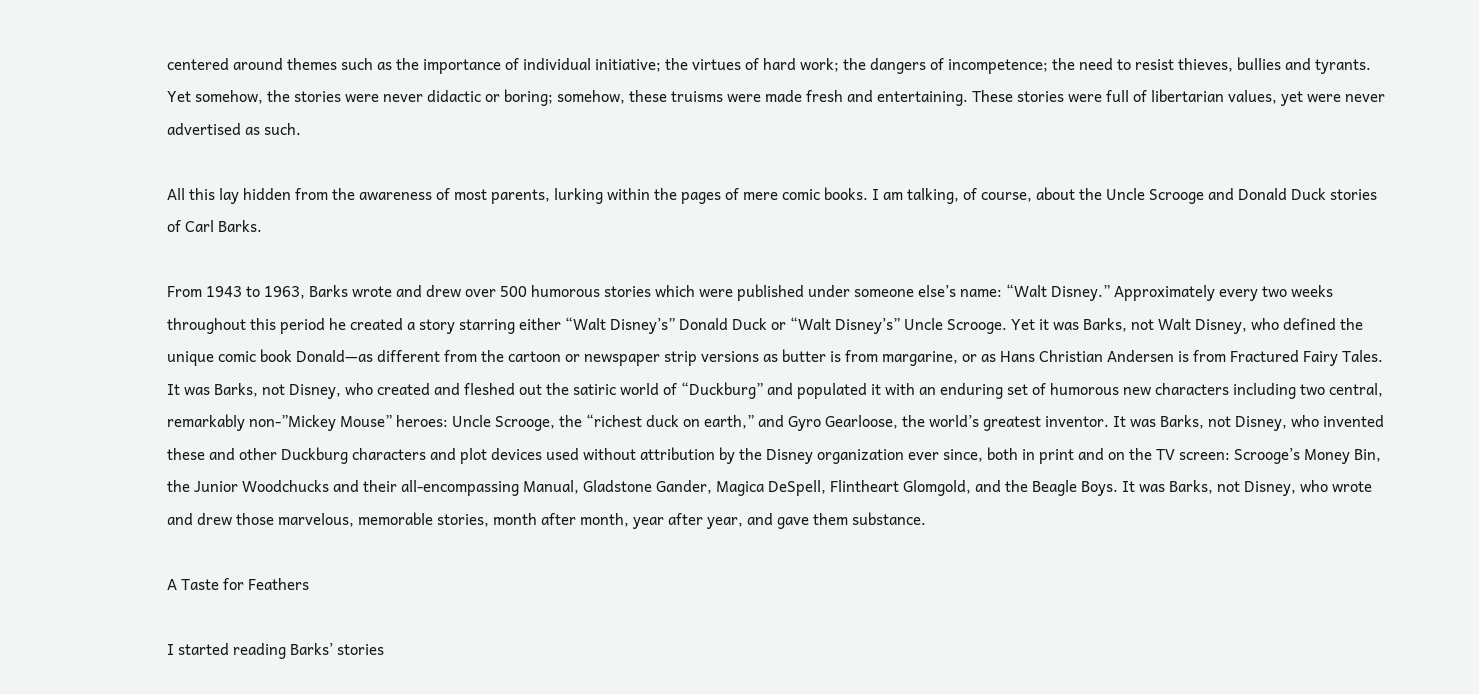centered around themes such as the importance of individual initiative; the virtues of hard work; the dangers of incompetence; the need to resist thieves, bullies and tyrants. Yet somehow, the stories were never didactic or boring; somehow, these truisms were made fresh and entertaining. These stories were full of libertarian values, yet were never advertised as such.

All this lay hidden from the awareness of most parents, lurking within the pages of mere comic books. I am talking, of course, about the Uncle Scrooge and Donald Duck stories of Carl Barks.

From 1943 to 1963, Barks wrote and drew over 500 humorous stories which were published under someone else’s name: “Walt Disney.” Approximately every two weeks throughout this period he created a story starring either “Walt Disney’s” Donald Duck or “Walt Disney’s” Uncle Scrooge. Yet it was Barks, not Walt Disney, who defined the unique comic book Donald—as different from the cartoon or newspaper strip versions as butter is from margarine, or as Hans Christian Andersen is from Fractured Fairy Tales. It was Barks, not Disney, who created and fleshed out the satiric world of “Duckburg” and populated it with an enduring set of humorous new characters including two central, remarkably non-”Mickey Mouse” heroes: Uncle Scrooge, the “richest duck on earth,” and Gyro Gearloose, the world’s greatest inventor. It was Barks, not Disney, who invented these and other Duckburg characters and plot devices used without attribution by the Disney organization ever since, both in print and on the TV screen: Scrooge’s Money Bin, the Junior Woodchucks and their all-encompassing Manual, Gladstone Gander, Magica DeSpell, Flintheart Glomgold, and the Beagle Boys. It was Barks, not Disney, who wrote and drew those marvelous, memorable stories, month after month, year after year, and gave them substance.

A Taste for Feathers

I started reading Barks’ stories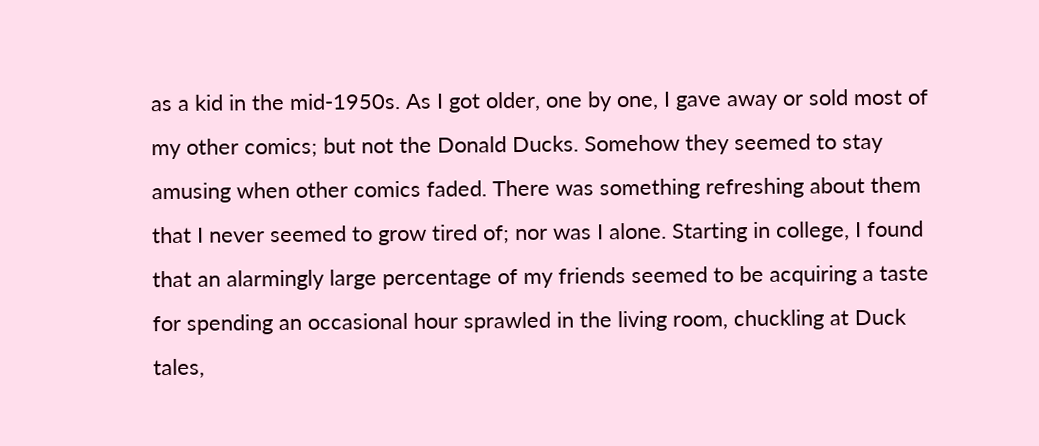as a kid in the mid-1950s. As I got older, one by one, I gave away or sold most of my other comics; but not the Donald Ducks. Somehow they seemed to stay amusing when other comics faded. There was something refreshing about them that I never seemed to grow tired of; nor was I alone. Starting in college, I found that an alarmingly large percentage of my friends seemed to be acquiring a taste for spending an occasional hour sprawled in the living room, chuckling at Duck tales,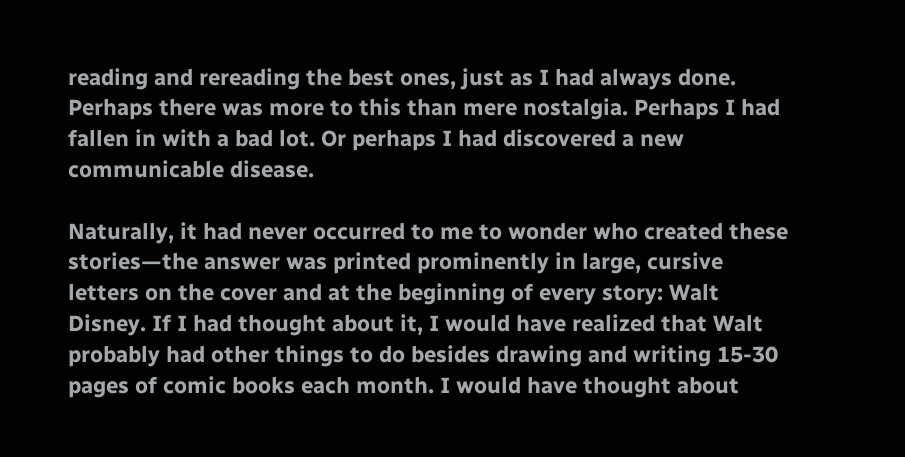reading and rereading the best ones, just as I had always done. Perhaps there was more to this than mere nostalgia. Perhaps I had fallen in with a bad lot. Or perhaps I had discovered a new communicable disease.

Naturally, it had never occurred to me to wonder who created these stories—the answer was printed prominently in large, cursive letters on the cover and at the beginning of every story: Walt Disney. If I had thought about it, I would have realized that Walt probably had other things to do besides drawing and writing 15-30 pages of comic books each month. I would have thought about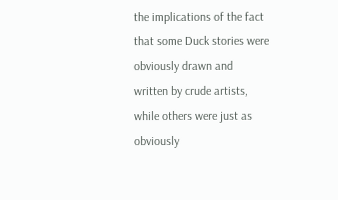the implications of the fact that some Duck stories were obviously drawn and written by crude artists, while others were just as obviously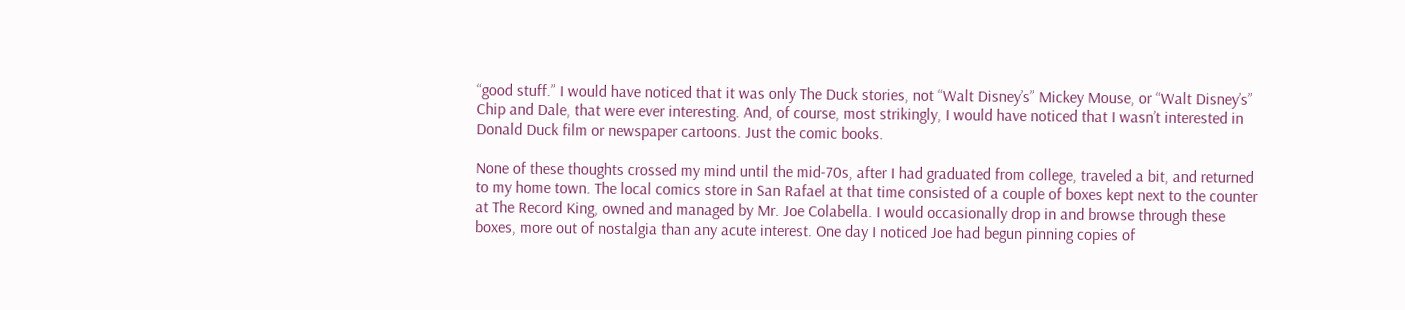“good stuff.” I would have noticed that it was only The Duck stories, not “Walt Disney’s” Mickey Mouse, or “Walt Disney’s” Chip and Dale, that were ever interesting. And, of course, most strikingly, I would have noticed that I wasn’t interested in Donald Duck film or newspaper cartoons. Just the comic books.

None of these thoughts crossed my mind until the mid-70s, after I had graduated from college, traveled a bit, and returned to my home town. The local comics store in San Rafael at that time consisted of a couple of boxes kept next to the counter at The Record King, owned and managed by Mr. Joe Colabella. I would occasionally drop in and browse through these boxes, more out of nostalgia than any acute interest. One day I noticed Joe had begun pinning copies of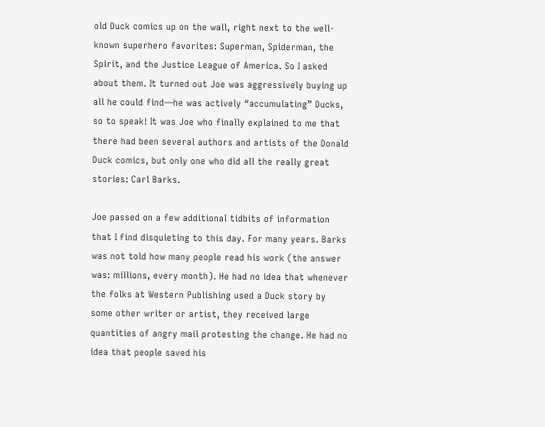old Duck comics up on the wall, right next to the well-known superhero favorites: Superman, Spiderman, the Spirit, and the Justice League of America. So I asked about them. It turned out Joe was aggressively buying up all he could find—he was actively “accumulating” Ducks, so to speak! It was Joe who finally explained to me that there had been several authors and artists of the Donald Duck comics, but only one who did all the really great stories: Carl Barks.

Joe passed on a few additional tidbits of information that I find disquieting to this day. For many years. Barks was not told how many people read his work (the answer was: millions, every month). He had no idea that whenever the folks at Western Publishing used a Duck story by some other writer or artist, they received large quantities of angry mail protesting the change. He had no idea that people saved his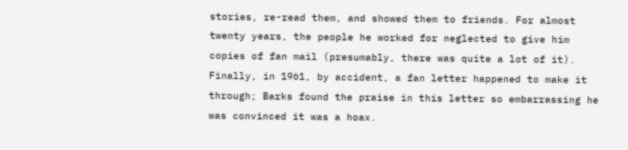stories, re-read them, and showed them to friends. For almost twenty years, the people he worked for neglected to give him copies of fan mail (presumably, there was quite a lot of it). Finally, in 1961, by accident, a fan letter happened to make it through; Barks found the praise in this letter so embarrassing he was convinced it was a hoax.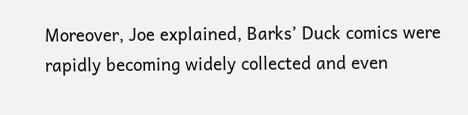Moreover, Joe explained, Barks’ Duck comics were rapidly becoming widely collected and even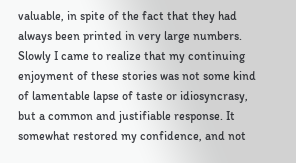valuable, in spite of the fact that they had always been printed in very large numbers. Slowly I came to realize that my continuing enjoyment of these stories was not some kind of lamentable lapse of taste or idiosyncrasy, but a common and justifiable response. It somewhat restored my confidence, and not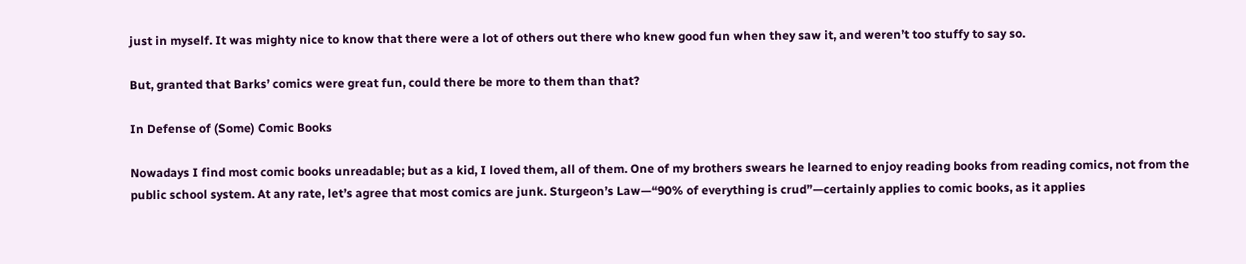just in myself. It was mighty nice to know that there were a lot of others out there who knew good fun when they saw it, and weren’t too stuffy to say so.

But, granted that Barks’ comics were great fun, could there be more to them than that?

In Defense of (Some) Comic Books

Nowadays I find most comic books unreadable; but as a kid, I loved them, all of them. One of my brothers swears he learned to enjoy reading books from reading comics, not from the public school system. At any rate, let’s agree that most comics are junk. Sturgeon’s Law—“90% of everything is crud”—certainly applies to comic books, as it applies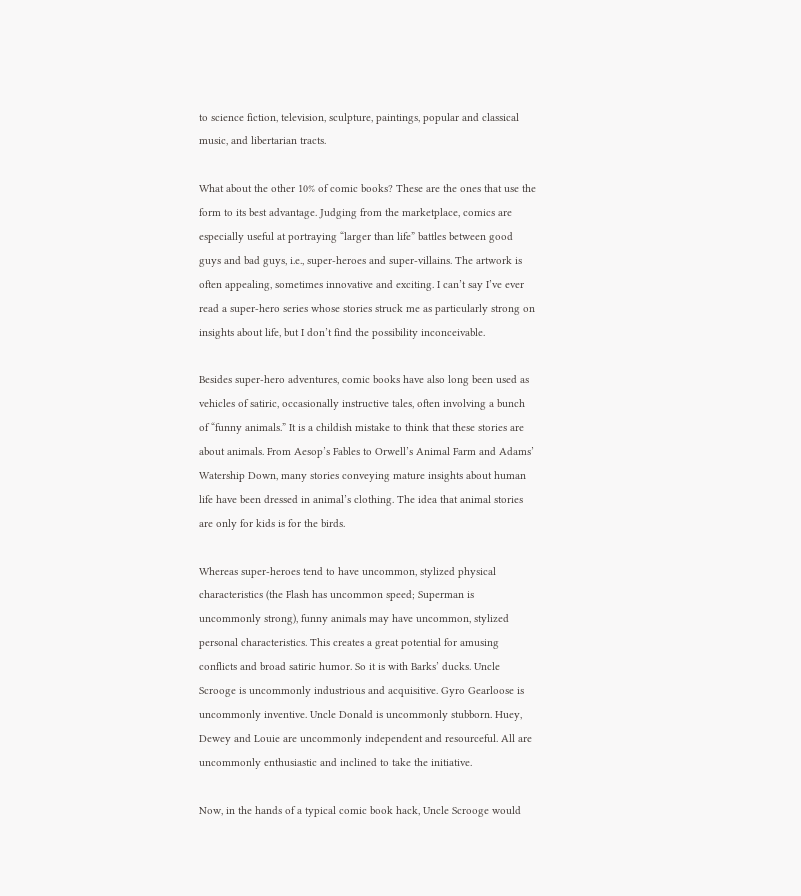to science fiction, television, sculpture, paintings, popular and classical music, and libertarian tracts.

What about the other 10% of comic books? These are the ones that use the form to its best advantage. Judging from the marketplace, comics are especially useful at portraying “larger than life” battles between good guys and bad guys, i.e., super-heroes and super-villains. The artwork is often appealing, sometimes innovative and exciting. I can’t say I’ve ever read a super-hero series whose stories struck me as particularly strong on insights about life, but I don’t find the possibility inconceivable.

Besides super-hero adventures, comic books have also long been used as vehicles of satiric, occasionally instructive tales, often involving a bunch of “funny animals.” It is a childish mistake to think that these stories are about animals. From Aesop’s Fables to Orwell’s Animal Farm and Adams’ Watership Down, many stories conveying mature insights about human life have been dressed in animal’s clothing. The idea that animal stories are only for kids is for the birds.

Whereas super-heroes tend to have uncommon, stylized physical characteristics (the Flash has uncommon speed; Superman is uncommonly strong), funny animals may have uncommon, stylized personal characteristics. This creates a great potential for amusing conflicts and broad satiric humor. So it is with Barks’ ducks. Uncle Scrooge is uncommonly industrious and acquisitive. Gyro Gearloose is uncommonly inventive. Uncle Donald is uncommonly stubborn. Huey, Dewey and Louie are uncommonly independent and resourceful. All are uncommonly enthusiastic and inclined to take the initiative.

Now, in the hands of a typical comic book hack, Uncle Scrooge would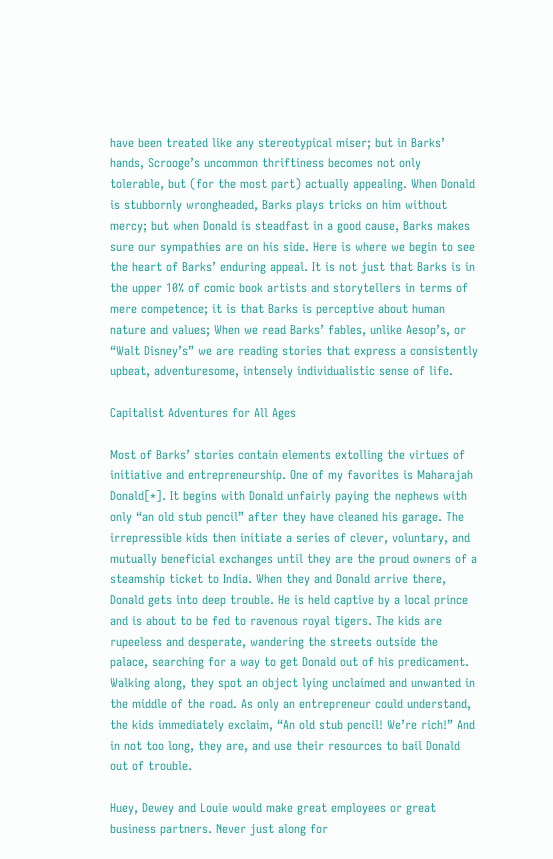have been treated like any stereotypical miser; but in Barks’ hands, Scrooge’s uncommon thriftiness becomes not only tolerable, but (for the most part) actually appealing. When Donald is stubbornly wrongheaded, Barks plays tricks on him without mercy; but when Donald is steadfast in a good cause, Barks makes sure our sympathies are on his side. Here is where we begin to see the heart of Barks’ enduring appeal. It is not just that Barks is in the upper 10% of comic book artists and storytellers in terms of mere competence; it is that Barks is perceptive about human nature and values; When we read Barks’ fables, unlike Aesop’s, or “Walt Disney’s” we are reading stories that express a consistently upbeat, adventuresome, intensely individualistic sense of life.

Capitalist Adventures for All Ages

Most of Barks’ stories contain elements extolling the virtues of initiative and entrepreneurship. One of my favorites is Maharajah Donald[*]. It begins with Donald unfairly paying the nephews with only “an old stub pencil” after they have cleaned his garage. The irrepressible kids then initiate a series of clever, voluntary, and mutually beneficial exchanges until they are the proud owners of a steamship ticket to India. When they and Donald arrive there, Donald gets into deep trouble. He is held captive by a local prince and is about to be fed to ravenous royal tigers. The kids are rupeeless and desperate, wandering the streets outside the palace, searching for a way to get Donald out of his predicament. Walking along, they spot an object lying unclaimed and unwanted in the middle of the road. As only an entrepreneur could understand, the kids immediately exclaim, “An old stub pencil! We’re rich!” And in not too long, they are, and use their resources to bail Donald out of trouble.

Huey, Dewey and Louie would make great employees or great business partners. Never just along for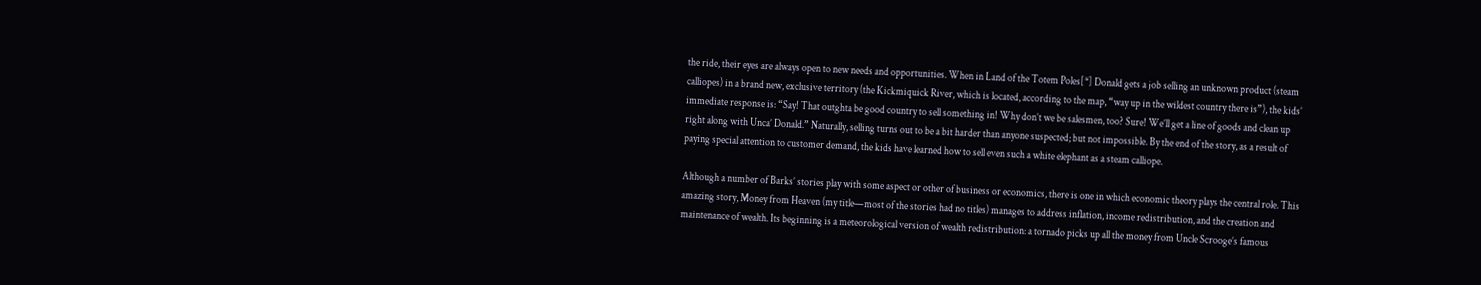the ride, their eyes are always open to new needs and opportunities. When in Land of the Totem Poles[*] Donald gets a job selling an unknown product (steam calliopes) in a brand new, exclusive territory (the Kickmiquick River, which is located, according to the map, “way up in the wildest country there is”), the kids’ immediate response is: “Say! That outghta be good country to sell something in! Why don’t we be salesmen, too? Sure! We’ll get a line of goods and clean up right along with Unca’ Donald.” Naturally, selling turns out to be a bit harder than anyone suspected; but not impossible. By the end of the story, as a result of paying special attention to customer demand, the kids have learned how to sell even such a white elephant as a steam calliope.

Although a number of Barks’ stories play with some aspect or other of business or economics, there is one in which economic theory plays the central role. This amazing story, Money from Heaven (my title—most of the stories had no titles) manages to address inflation, income redistribution, and the creation and maintenance of wealth. Its beginning is a meteorological version of wealth redistribution: a tornado picks up all the money from Uncle Scrooge’s famous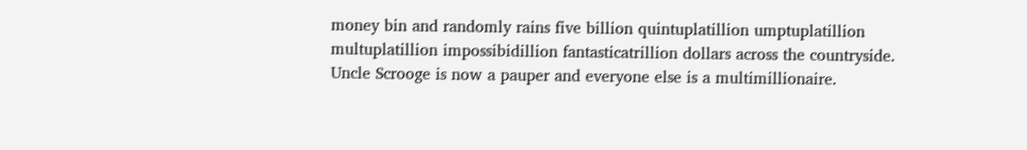money bin and randomly rains five billion quintuplatillion umptuplatillion multuplatillion impossibidillion fantasticatrillion dollars across the countryside. Uncle Scrooge is now a pauper and everyone else is a multimillionaire.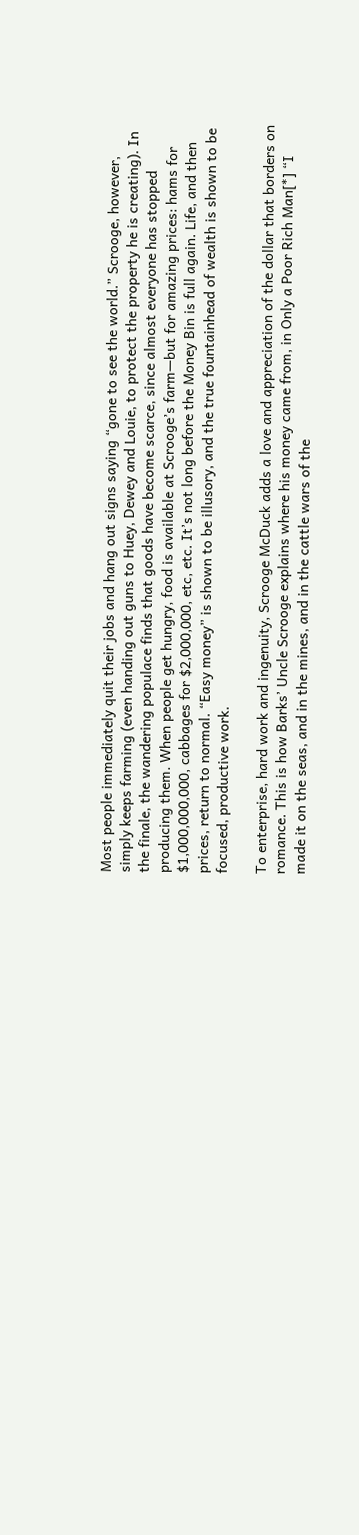Most people immediately quit their jobs and hang out signs saying “gone to see the world.” Scrooge, however, simply keeps farming (even handing out guns to Huey, Dewey and Louie, to protect the property he is creating). In the finale, the wandering populace finds that goods have become scarce, since almost everyone has stopped producing them. When people get hungry, food is available at Scrooge’s farm—but for amazing prices: hams for $1,000,000,000, cabbages for $2,000,000, etc, etc. It’s not long before the Money Bin is full again. Life, and then prices, return to normal. “Easy money” is shown to be illusory, and the true fountainhead of wealth is shown to be focused, productive work.

To enterprise, hard work and ingenuity, Scrooge McDuck adds a love and appreciation of the dollar that borders on romance. This is how Barks’ Uncle Scrooge explains where his money came from, in Only a Poor Rich Man[*] “I made it on the seas, and in the mines, and in the cattle wars of the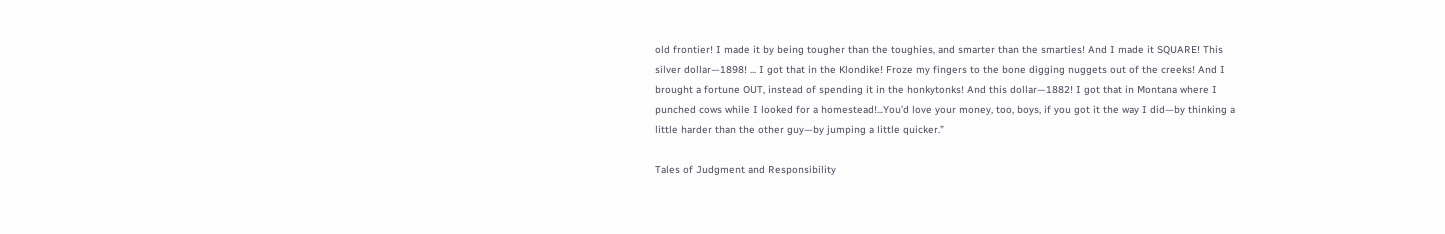old frontier! I made it by being tougher than the toughies, and smarter than the smarties! And I made it SQUARE! This silver dollar—1898! ... I got that in the Klondike! Froze my fingers to the bone digging nuggets out of the creeks! And I brought a fortune OUT, instead of spending it in the honkytonks! And this dollar—1882! I got that in Montana where I punched cows while I looked for a homestead!...You’d love your money, too, boys, if you got it the way I did—by thinking a little harder than the other guy—by jumping a little quicker.”

Tales of Judgment and Responsibility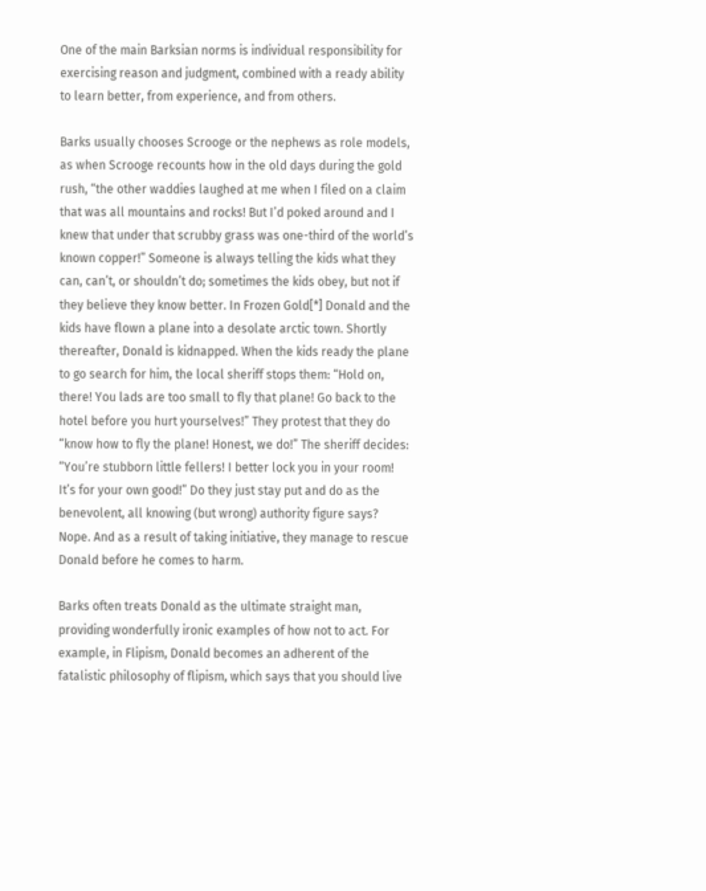One of the main Barksian norms is individual responsibility for exercising reason and judgment, combined with a ready ability to learn better, from experience, and from others.

Barks usually chooses Scrooge or the nephews as role models, as when Scrooge recounts how in the old days during the gold rush, “the other waddies laughed at me when I filed on a claim that was all mountains and rocks! But I’d poked around and I knew that under that scrubby grass was one-third of the world’s known copper!” Someone is always telling the kids what they can, can’t, or shouldn’t do; sometimes the kids obey, but not if they believe they know better. In Frozen Gold[*] Donald and the kids have flown a plane into a desolate arctic town. Shortly thereafter, Donald is kidnapped. When the kids ready the plane to go search for him, the local sheriff stops them: “Hold on, there! You lads are too small to fly that plane! Go back to the hotel before you hurt yourselves!” They protest that they do “know how to fly the plane! Honest, we do!” The sheriff decides: “You’re stubborn little fellers! I better lock you in your room! It’s for your own good!” Do they just stay put and do as the benevolent, all knowing (but wrong) authority figure says? Nope. And as a result of taking initiative, they manage to rescue Donald before he comes to harm.

Barks often treats Donald as the ultimate straight man, providing wonderfully ironic examples of how not to act. For example, in Flipism, Donald becomes an adherent of the fatalistic philosophy of flipism, which says that you should live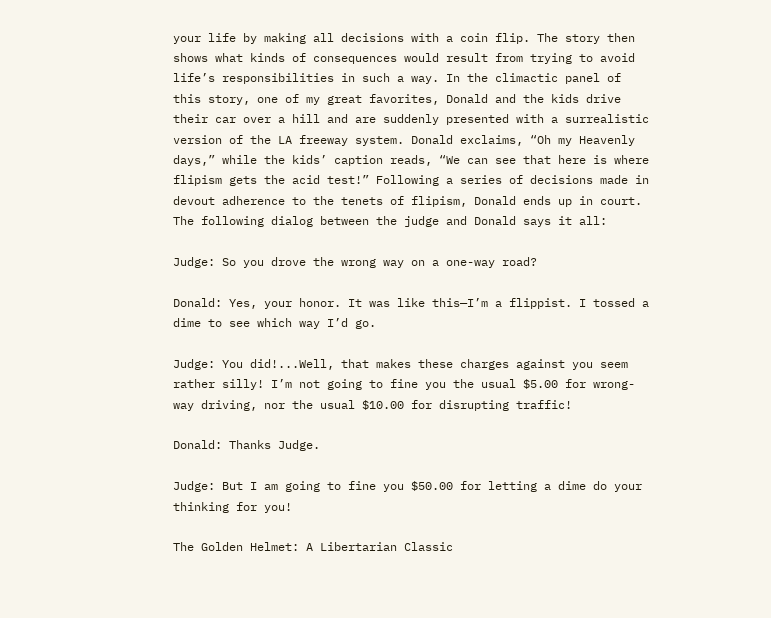your life by making all decisions with a coin flip. The story then shows what kinds of consequences would result from trying to avoid life’s responsibilities in such a way. In the climactic panel of this story, one of my great favorites, Donald and the kids drive their car over a hill and are suddenly presented with a surrealistic version of the LA freeway system. Donald exclaims, “Oh my Heavenly days,” while the kids’ caption reads, “We can see that here is where flipism gets the acid test!” Following a series of decisions made in devout adherence to the tenets of flipism, Donald ends up in court. The following dialog between the judge and Donald says it all:

Judge: So you drove the wrong way on a one-way road?

Donald: Yes, your honor. It was like this—I’m a flippist. I tossed a dime to see which way I’d go.

Judge: You did!...Well, that makes these charges against you seem rather silly! I’m not going to fine you the usual $5.00 for wrong-way driving, nor the usual $10.00 for disrupting traffic!

Donald: Thanks Judge.

Judge: But I am going to fine you $50.00 for letting a dime do your thinking for you!

The Golden Helmet: A Libertarian Classic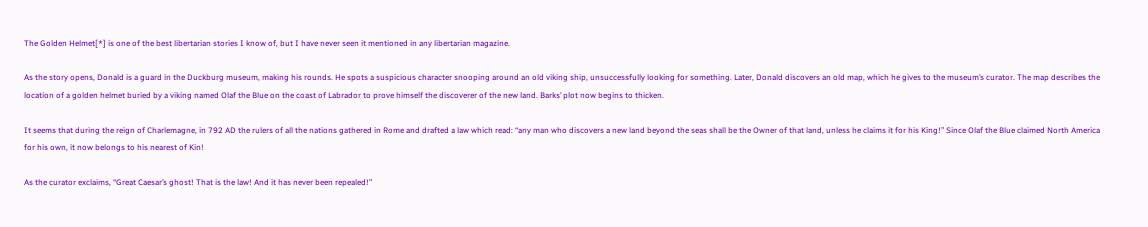The Golden Helmet[*] is one of the best libertarian stories I know of, but I have never seen it mentioned in any libertarian magazine.

As the story opens, Donald is a guard in the Duckburg museum, making his rounds. He spots a suspicious character snooping around an old viking ship, unsuccessfully looking for something. Later, Donald discovers an old map, which he gives to the museum’s curator. The map describes the location of a golden helmet buried by a viking named Olaf the Blue on the coast of Labrador to prove himself the discoverer of the new land. Barks’ plot now begins to thicken.

It seems that during the reign of Charlemagne, in 792 AD the rulers of all the nations gathered in Rome and drafted a law which read: “any man who discovers a new land beyond the seas shall be the Owner of that land, unless he claims it for his King!” Since Olaf the Blue claimed North America for his own, it now belongs to his nearest of Kin!

As the curator exclaims, “Great Caesar’s ghost! That is the law! And it has never been repealed!”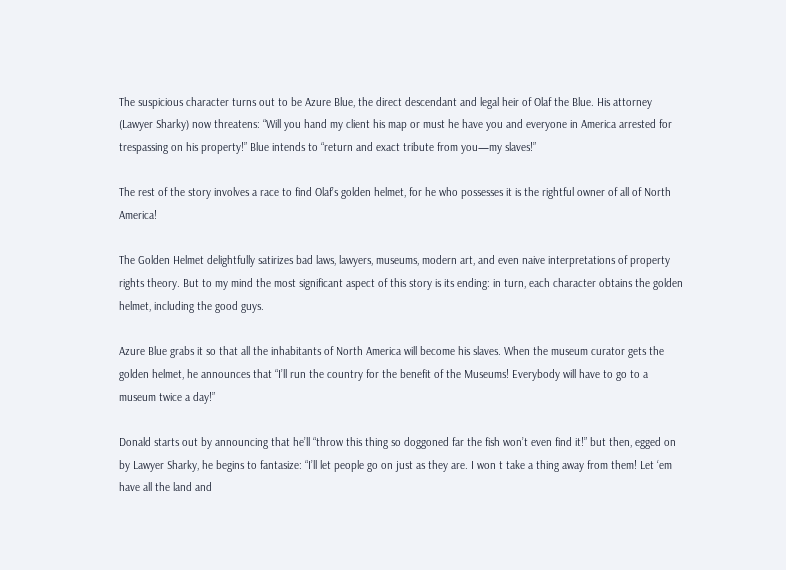The suspicious character turns out to be Azure Blue, the direct descendant and legal heir of Olaf the Blue. His attorney (Lawyer Sharky) now threatens: “Will you hand my client his map or must he have you and everyone in America arrested for trespassing on his property!” Blue intends to “return and exact tribute from you—my slaves!”

The rest of the story involves a race to find Olaf’s golden helmet, for he who possesses it is the rightful owner of all of North America!

The Golden Helmet delightfully satirizes bad laws, lawyers, museums, modern art, and even naive interpretations of property rights theory. But to my mind the most significant aspect of this story is its ending: in turn, each character obtains the golden helmet, including the good guys.

Azure Blue grabs it so that all the inhabitants of North America will become his slaves. When the museum curator gets the golden helmet, he announces that “I’ll run the country for the benefit of the Museums! Everybody will have to go to a museum twice a day!”

Donald starts out by announcing that he’ll “throw this thing so doggoned far the fish won’t even find it!” but then, egged on by Lawyer Sharky, he begins to fantasize: “I’ll let people go on just as they are. I won t take a thing away from them! Let ‘em have all the land and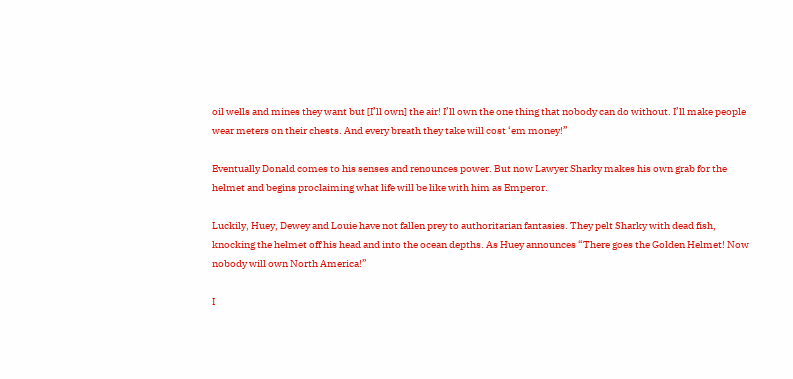oil wells and mines they want but [I’ll own] the air! I’ll own the one thing that nobody can do without. I’ll make people wear meters on their chests. And every breath they take will cost ‘em money!”

Eventually Donald comes to his senses and renounces power. But now Lawyer Sharky makes his own grab for the helmet and begins proclaiming what life will be like with him as Emperor.

Luckily, Huey, Dewey and Louie have not fallen prey to authoritarian fantasies. They pelt Sharky with dead fish, knocking the helmet off his head and into the ocean depths. As Huey announces “There goes the Golden Helmet! Now nobody will own North America!”

I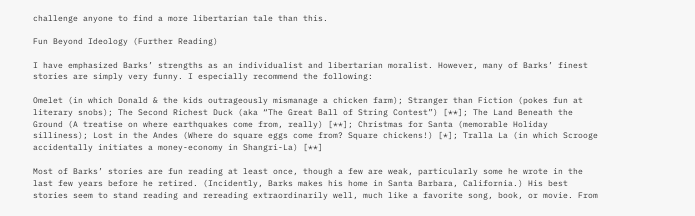challenge anyone to find a more libertarian tale than this.

Fun Beyond Ideology (Further Reading)

I have emphasized Barks’ strengths as an individualist and libertarian moralist. However, many of Barks’ finest stories are simply very funny. I especially recommend the following:

Omelet (in which Donald & the kids outrageously mismanage a chicken farm); Stranger than Fiction (pokes fun at literary snobs); The Second Richest Duck (aka “The Great Ball of String Contest”) [**]; The Land Beneath the Ground (A treatise on where earthquakes come from, really) [**]; Christmas for Santa (memorable Holiday silliness); Lost in the Andes (Where do square eggs come from? Square chickens!) [*]; Tralla La (in which Scrooge accidentally initiates a money-economy in Shangri-La) [**]

Most of Barks’ stories are fun reading at least once, though a few are weak, particularly some he wrote in the last few years before he retired. (Incidently, Barks makes his home in Santa Barbara, California.) His best stories seem to stand reading and rereading extraordinarily well, much like a favorite song, book, or movie. From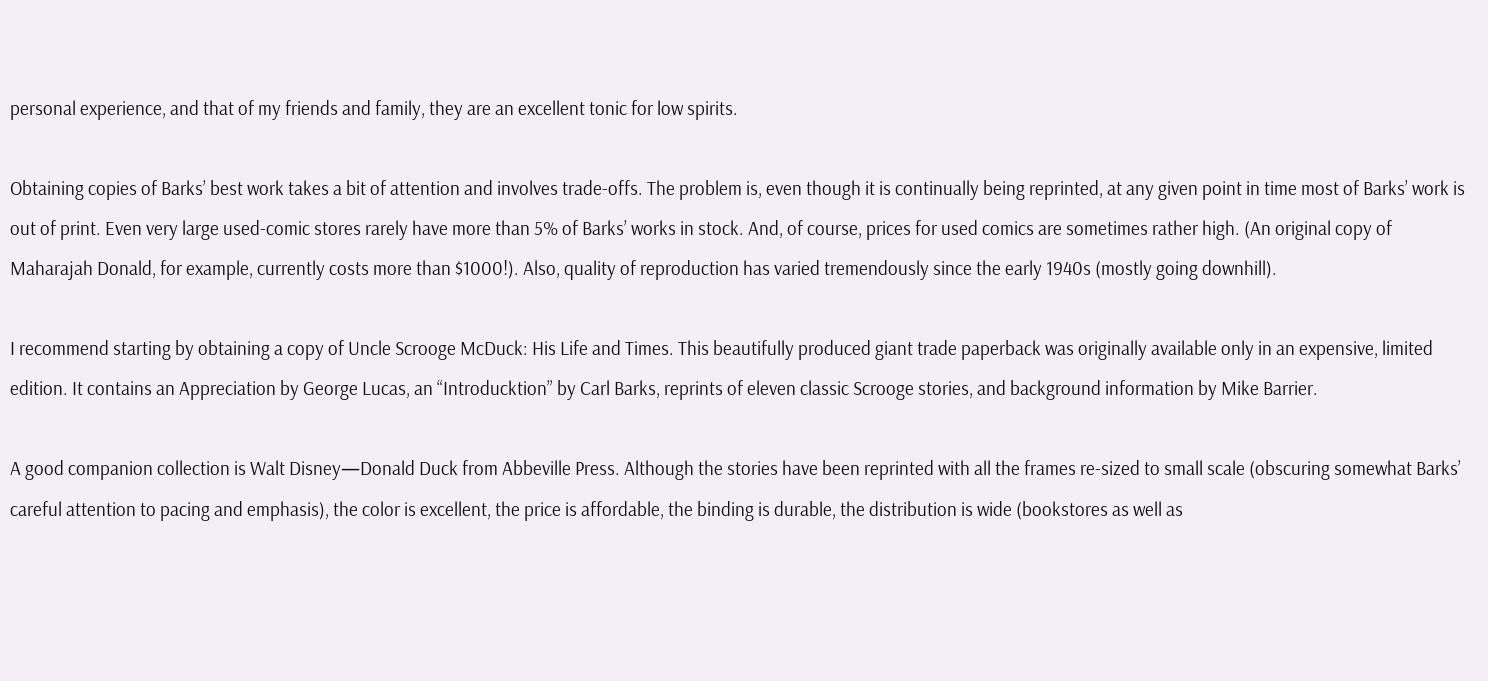personal experience, and that of my friends and family, they are an excellent tonic for low spirits.

Obtaining copies of Barks’ best work takes a bit of attention and involves trade-offs. The problem is, even though it is continually being reprinted, at any given point in time most of Barks’ work is out of print. Even very large used-comic stores rarely have more than 5% of Barks’ works in stock. And, of course, prices for used comics are sometimes rather high. (An original copy of Maharajah Donald, for example, currently costs more than $1000!). Also, quality of reproduction has varied tremendously since the early 1940s (mostly going downhill).

I recommend starting by obtaining a copy of Uncle Scrooge McDuck: His Life and Times. This beautifully produced giant trade paperback was originally available only in an expensive, limited edition. It contains an Appreciation by George Lucas, an “Introducktion” by Carl Barks, reprints of eleven classic Scrooge stories, and background information by Mike Barrier.

A good companion collection is Walt Disney—Donald Duck from Abbeville Press. Although the stories have been reprinted with all the frames re-sized to small scale (obscuring somewhat Barks’ careful attention to pacing and emphasis), the color is excellent, the price is affordable, the binding is durable, the distribution is wide (bookstores as well as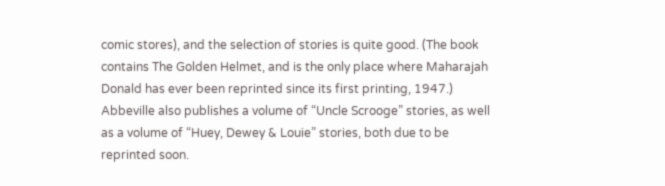comic stores), and the selection of stories is quite good. (The book contains The Golden Helmet, and is the only place where Maharajah Donald has ever been reprinted since its first printing, 1947.) Abbeville also publishes a volume of “Uncle Scrooge” stories, as well as a volume of “Huey, Dewey & Louie” stories, both due to be reprinted soon.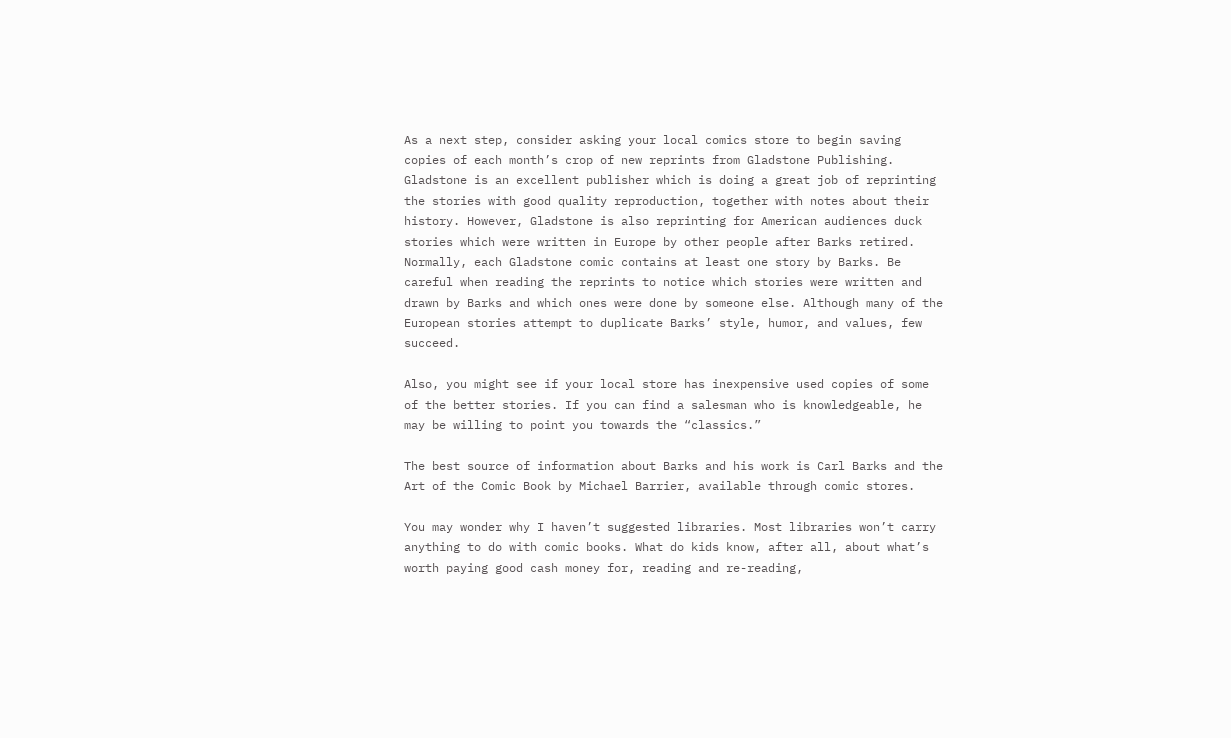As a next step, consider asking your local comics store to begin saving copies of each month’s crop of new reprints from Gladstone Publishing. Gladstone is an excellent publisher which is doing a great job of reprinting the stories with good quality reproduction, together with notes about their history. However, Gladstone is also reprinting for American audiences duck stories which were written in Europe by other people after Barks retired. Normally, each Gladstone comic contains at least one story by Barks. Be careful when reading the reprints to notice which stories were written and drawn by Barks and which ones were done by someone else. Although many of the European stories attempt to duplicate Barks’ style, humor, and values, few succeed.

Also, you might see if your local store has inexpensive used copies of some of the better stories. If you can find a salesman who is knowledgeable, he may be willing to point you towards the “classics.”

The best source of information about Barks and his work is Carl Barks and the Art of the Comic Book by Michael Barrier, available through comic stores.

You may wonder why I haven’t suggested libraries. Most libraries won’t carry anything to do with comic books. What do kids know, after all, about what’s worth paying good cash money for, reading and re-reading,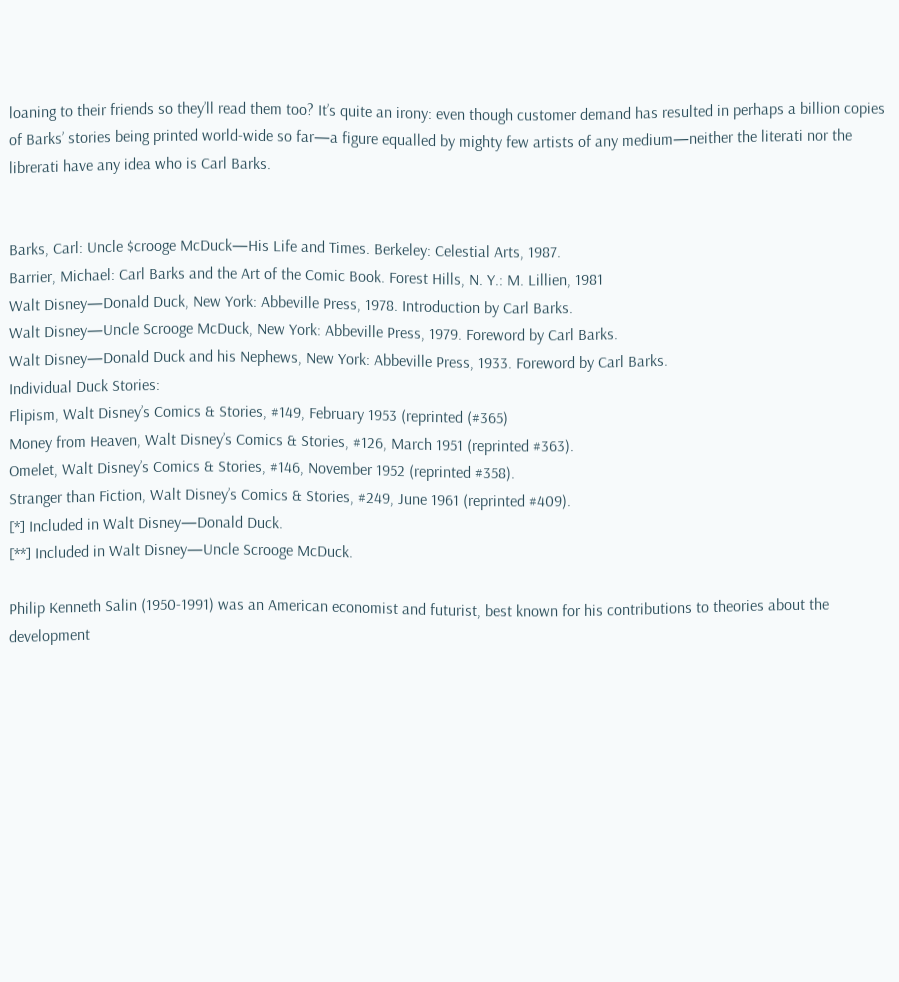loaning to their friends so they’ll read them too? It’s quite an irony: even though customer demand has resulted in perhaps a billion copies of Barks’ stories being printed world-wide so far—a figure equalled by mighty few artists of any medium—neither the literati nor the librerati have any idea who is Carl Barks.


Barks, Carl: Uncle $crooge McDuck—His Life and Times. Berkeley: Celestial Arts, 1987.
Barrier, Michael: Carl Barks and the Art of the Comic Book. Forest Hills, N. Y.: M. Lillien, 1981
Walt Disney—Donald Duck, New York: Abbeville Press, 1978. Introduction by Carl Barks.
Walt Disney—Uncle Scrooge McDuck, New York: Abbeville Press, 1979. Foreword by Carl Barks.
Walt Disney—Donald Duck and his Nephews, New York: Abbeville Press, 1933. Foreword by Carl Barks.
Individual Duck Stories:
Flipism, Walt Disney’s Comics & Stories, #149, February 1953 (reprinted (#365)
Money from Heaven, Walt Disney’s Comics & Stories, #126, March 1951 (reprinted #363).
Omelet, Walt Disney’s Comics & Stories, #146, November 1952 (reprinted #358).
Stranger than Fiction, Walt Disney’s Comics & Stories, #249, June 1961 (reprinted #409).
[*] Included in Walt Disney—Donald Duck.
[**] Included in Walt Disney—Uncle Scrooge McDuck.

Philip Kenneth Salin (1950-1991) was an American economist and futurist, best known for his contributions to theories about the development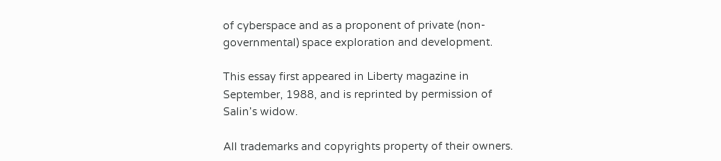of cyberspace and as a proponent of private (non-governmental) space exploration and development.

This essay first appeared in Liberty magazine in September, 1988, and is reprinted by permission of Salin’s widow.

All trademarks and copyrights property of their owners.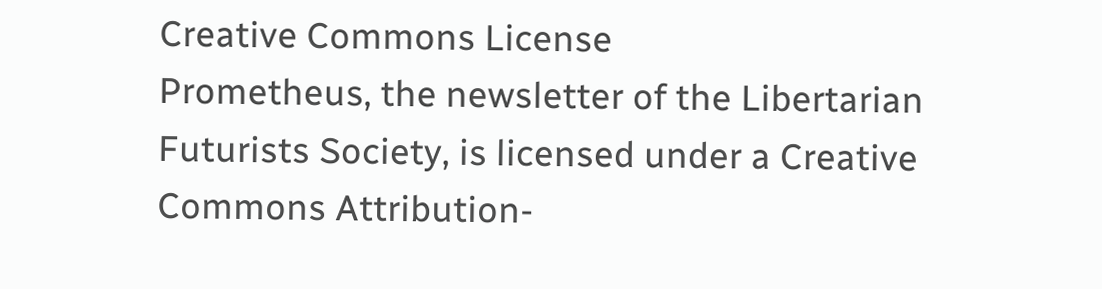Creative Commons License
Prometheus, the newsletter of the Libertarian Futurists Society, is licensed under a Creative Commons Attribution-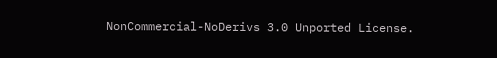NonCommercial-NoDerivs 3.0 Unported License.